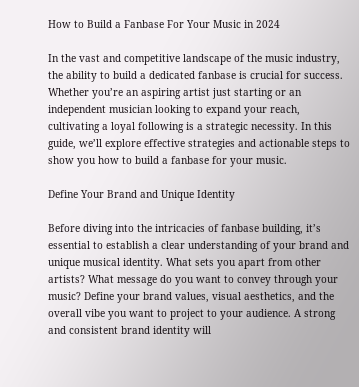How to Build a Fanbase For Your Music in 2024

In the vast and competitive landscape of the music industry, the ability to build a dedicated fanbase is crucial for success. Whether you’re an aspiring artist just starting or an independent musician looking to expand your reach, cultivating a loyal following is a strategic necessity. In this guide, we’ll explore effective strategies and actionable steps to show you how to build a fanbase for your music.

Define Your Brand and Unique Identity

Before diving into the intricacies of fanbase building, it’s essential to establish a clear understanding of your brand and unique musical identity. What sets you apart from other artists? What message do you want to convey through your music? Define your brand values, visual aesthetics, and the overall vibe you want to project to your audience. A strong and consistent brand identity will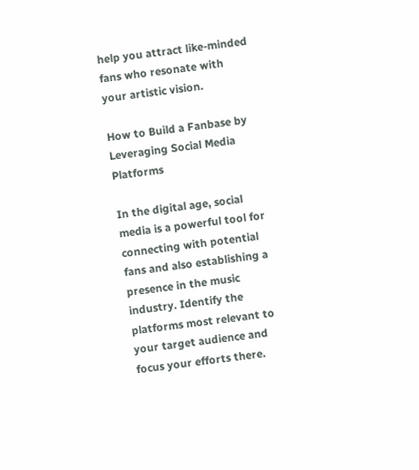help you attract like-minded fans who resonate with your artistic vision.

How to Build a Fanbase by Leveraging Social Media Platforms

In the digital age, social media is a powerful tool for connecting with potential fans and also establishing a presence in the music industry. Identify the platforms most relevant to your target audience and focus your efforts there.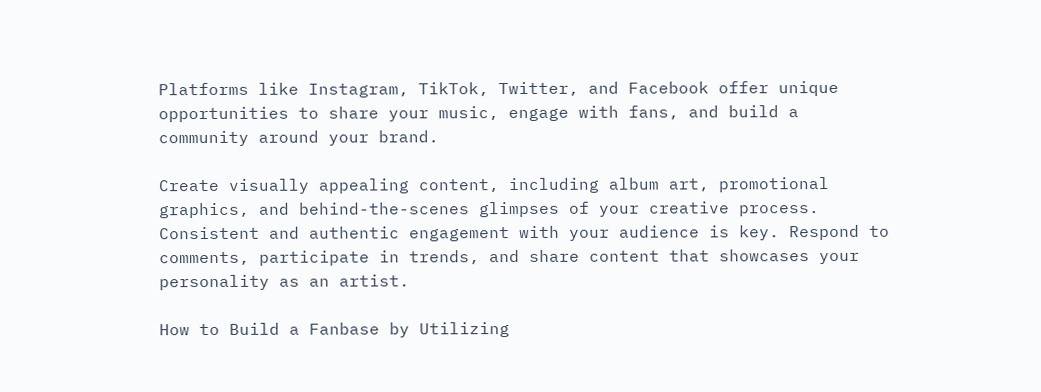Platforms like Instagram, TikTok, Twitter, and Facebook offer unique opportunities to share your music, engage with fans, and build a community around your brand.

Create visually appealing content, including album art, promotional graphics, and behind-the-scenes glimpses of your creative process. Consistent and authentic engagement with your audience is key. Respond to comments, participate in trends, and share content that showcases your personality as an artist.

How to Build a Fanbase by Utilizing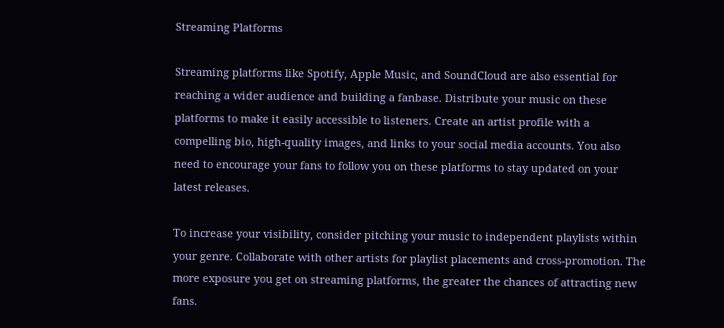Streaming Platforms

Streaming platforms like Spotify, Apple Music, and SoundCloud are also essential for reaching a wider audience and building a fanbase. Distribute your music on these platforms to make it easily accessible to listeners. Create an artist profile with a compelling bio, high-quality images, and links to your social media accounts. You also need to encourage your fans to follow you on these platforms to stay updated on your latest releases.

To increase your visibility, consider pitching your music to independent playlists within your genre. Collaborate with other artists for playlist placements and cross-promotion. The more exposure you get on streaming platforms, the greater the chances of attracting new fans.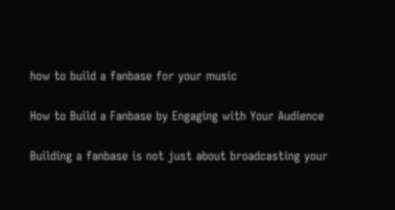how to build a fanbase for your music

How to Build a Fanbase by Engaging with Your Audience

Building a fanbase is not just about broadcasting your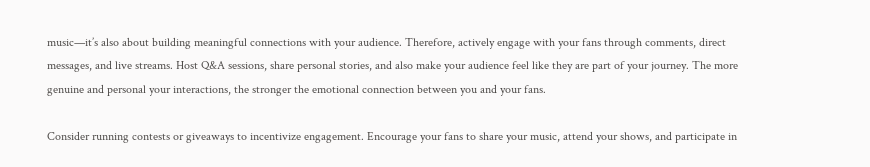music—it’s also about building meaningful connections with your audience. Therefore, actively engage with your fans through comments, direct messages, and live streams. Host Q&A sessions, share personal stories, and also make your audience feel like they are part of your journey. The more genuine and personal your interactions, the stronger the emotional connection between you and your fans.

Consider running contests or giveaways to incentivize engagement. Encourage your fans to share your music, attend your shows, and participate in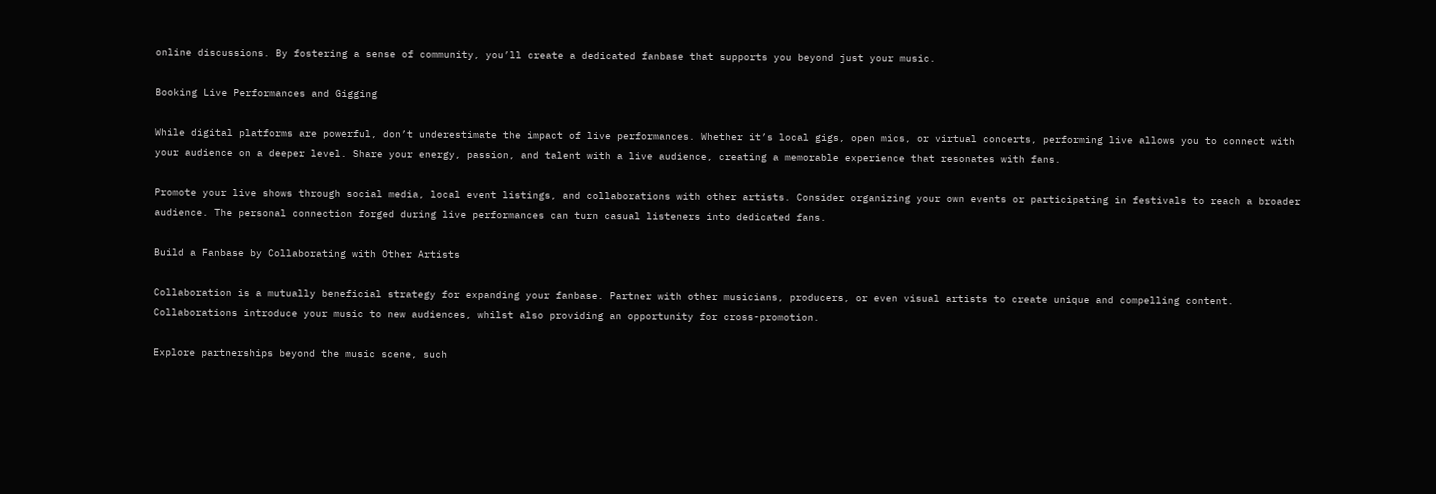online discussions. By fostering a sense of community, you’ll create a dedicated fanbase that supports you beyond just your music.

Booking Live Performances and Gigging

While digital platforms are powerful, don’t underestimate the impact of live performances. Whether it’s local gigs, open mics, or virtual concerts, performing live allows you to connect with your audience on a deeper level. Share your energy, passion, and talent with a live audience, creating a memorable experience that resonates with fans.

Promote your live shows through social media, local event listings, and collaborations with other artists. Consider organizing your own events or participating in festivals to reach a broader audience. The personal connection forged during live performances can turn casual listeners into dedicated fans.

Build a Fanbase by Collaborating with Other Artists

Collaboration is a mutually beneficial strategy for expanding your fanbase. Partner with other musicians, producers, or even visual artists to create unique and compelling content. Collaborations introduce your music to new audiences, whilst also providing an opportunity for cross-promotion.

Explore partnerships beyond the music scene, such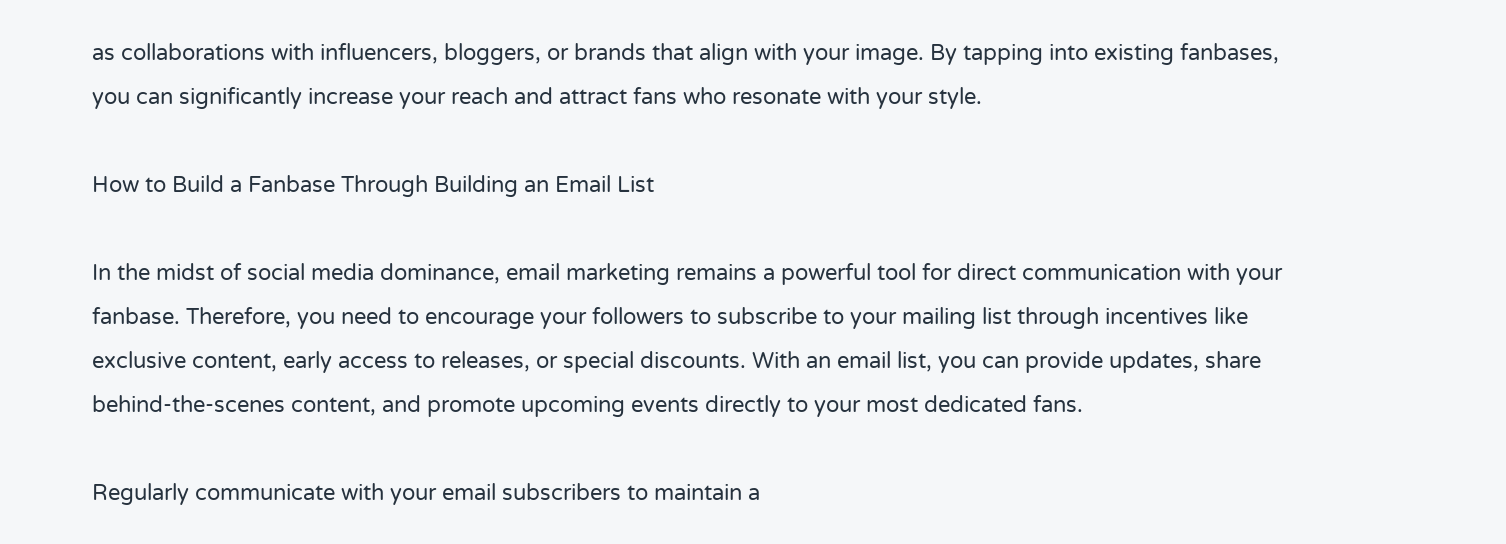as collaborations with influencers, bloggers, or brands that align with your image. By tapping into existing fanbases, you can significantly increase your reach and attract fans who resonate with your style.

How to Build a Fanbase Through Building an Email List

In the midst of social media dominance, email marketing remains a powerful tool for direct communication with your fanbase. Therefore, you need to encourage your followers to subscribe to your mailing list through incentives like exclusive content, early access to releases, or special discounts. With an email list, you can provide updates, share behind-the-scenes content, and promote upcoming events directly to your most dedicated fans.

Regularly communicate with your email subscribers to maintain a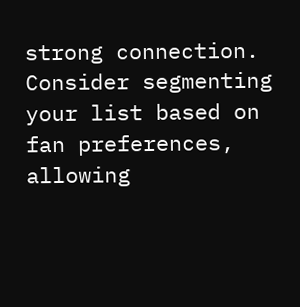strong connection. Consider segmenting your list based on fan preferences, allowing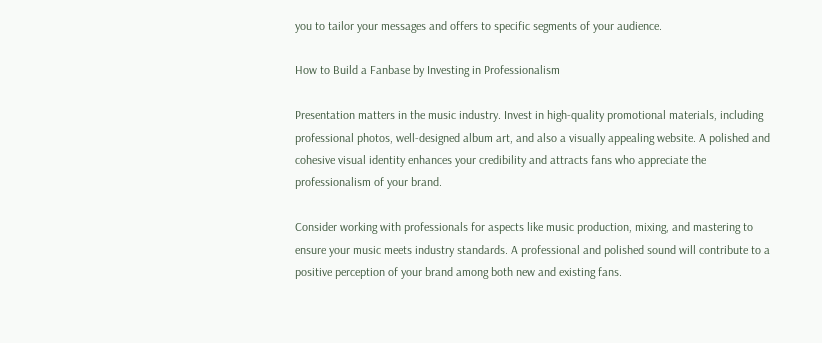you to tailor your messages and offers to specific segments of your audience.

How to Build a Fanbase by Investing in Professionalism

Presentation matters in the music industry. Invest in high-quality promotional materials, including professional photos, well-designed album art, and also a visually appealing website. A polished and cohesive visual identity enhances your credibility and attracts fans who appreciate the professionalism of your brand.

Consider working with professionals for aspects like music production, mixing, and mastering to ensure your music meets industry standards. A professional and polished sound will contribute to a positive perception of your brand among both new and existing fans.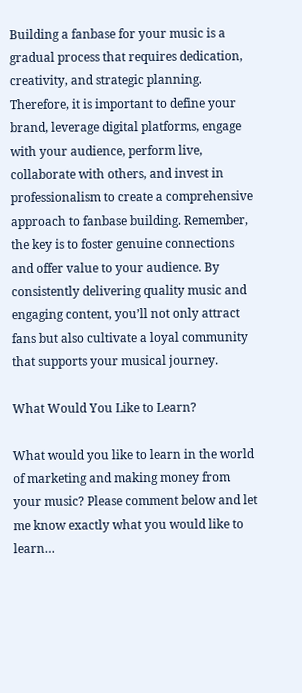Building a fanbase for your music is a gradual process that requires dedication, creativity, and strategic planning. Therefore, it is important to define your brand, leverage digital platforms, engage with your audience, perform live, collaborate with others, and invest in professionalism to create a comprehensive approach to fanbase building. Remember, the key is to foster genuine connections and offer value to your audience. By consistently delivering quality music and engaging content, you’ll not only attract fans but also cultivate a loyal community that supports your musical journey.

What Would You Like to Learn?

What would you like to learn in the world of marketing and making money from your music? Please comment below and let me know exactly what you would like to learn…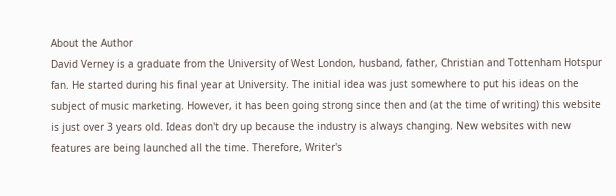About the Author
David Verney is a graduate from the University of West London, husband, father, Christian and Tottenham Hotspur fan. He started during his final year at University. The initial idea was just somewhere to put his ideas on the subject of music marketing. However, it has been going strong since then and (at the time of writing) this website is just over 3 years old. Ideas don't dry up because the industry is always changing. New websites with new features are being launched all the time. Therefore, Writer's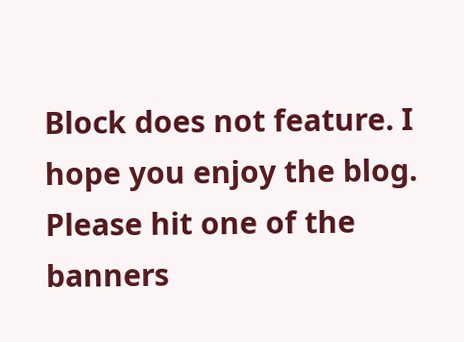Block does not feature. I hope you enjoy the blog. Please hit one of the banners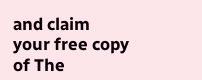and claim your free copy of The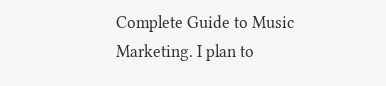Complete Guide to Music Marketing. I plan to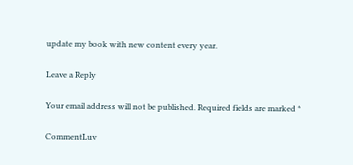update my book with new content every year.

Leave a Reply

Your email address will not be published. Required fields are marked *

CommentLuv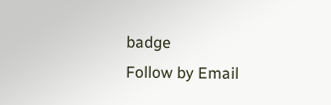badge
Follow by Email